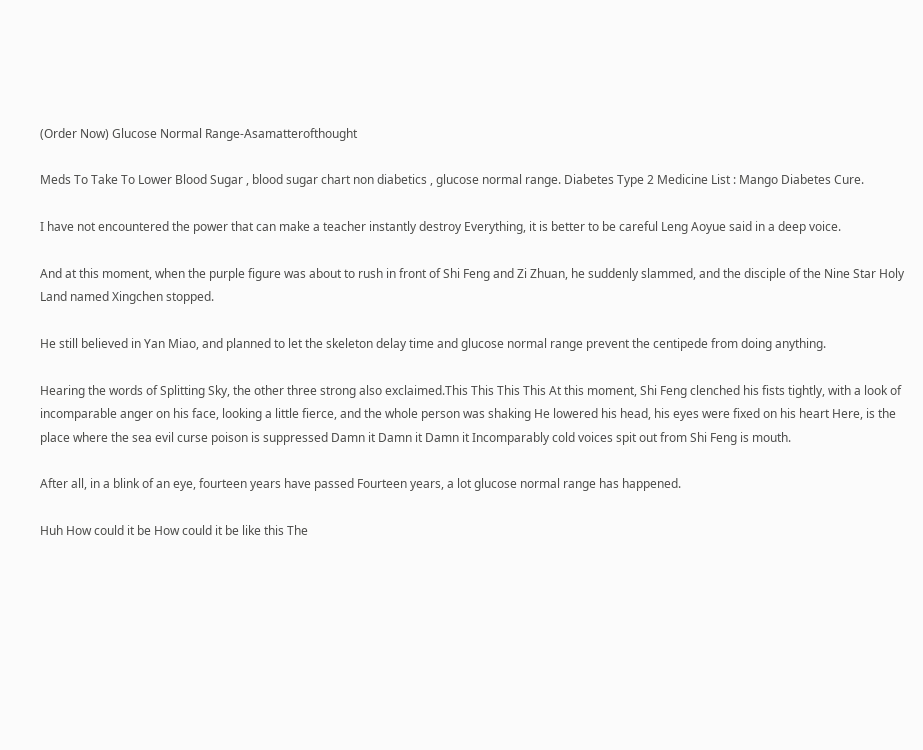(Order Now) Glucose Normal Range-Asamatterofthought

Meds To Take To Lower Blood Sugar , blood sugar chart non diabetics , glucose normal range. Diabetes Type 2 Medicine List : Mango Diabetes Cure.

I have not encountered the power that can make a teacher instantly destroy Everything, it is better to be careful Leng Aoyue said in a deep voice.

And at this moment, when the purple figure was about to rush in front of Shi Feng and Zi Zhuan, he suddenly slammed, and the disciple of the Nine Star Holy Land named Xingchen stopped.

He still believed in Yan Miao, and planned to let the skeleton delay time and glucose normal range prevent the centipede from doing anything.

Hearing the words of Splitting Sky, the other three strong also exclaimed.This This This This At this moment, Shi Feng clenched his fists tightly, with a look of incomparable anger on his face, looking a little fierce, and the whole person was shaking He lowered his head, his eyes were fixed on his heart Here, is the place where the sea evil curse poison is suppressed Damn it Damn it Damn it Incomparably cold voices spit out from Shi Feng is mouth.

After all, in a blink of an eye, fourteen years have passed Fourteen years, a lot glucose normal range has happened.

Huh How could it be How could it be like this The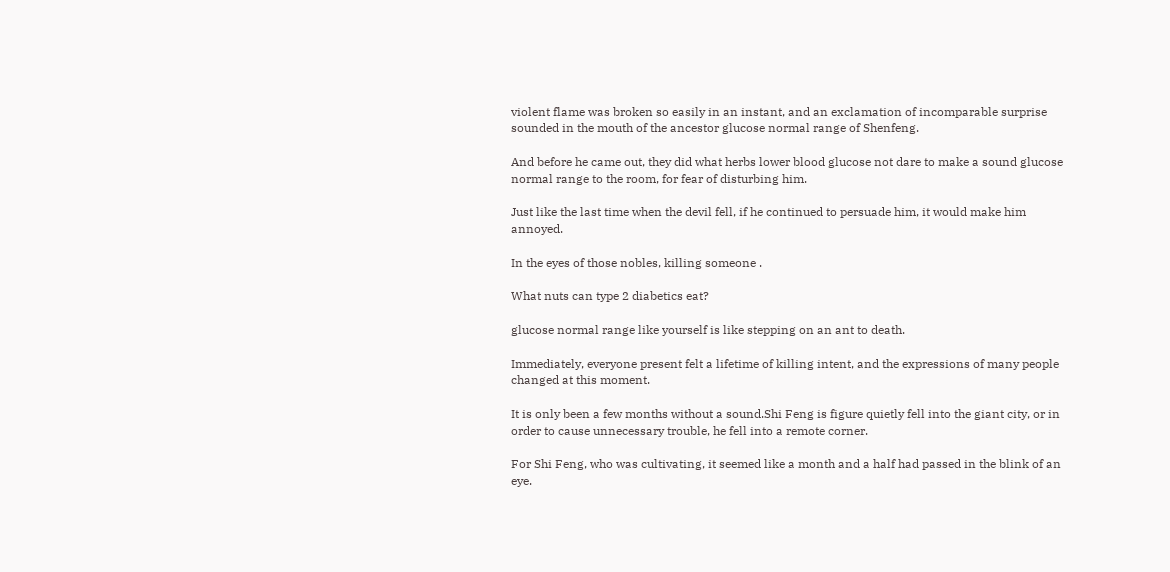violent flame was broken so easily in an instant, and an exclamation of incomparable surprise sounded in the mouth of the ancestor glucose normal range of Shenfeng.

And before he came out, they did what herbs lower blood glucose not dare to make a sound glucose normal range to the room, for fear of disturbing him.

Just like the last time when the devil fell, if he continued to persuade him, it would make him annoyed.

In the eyes of those nobles, killing someone .

What nuts can type 2 diabetics eat?

glucose normal range like yourself is like stepping on an ant to death.

Immediately, everyone present felt a lifetime of killing intent, and the expressions of many people changed at this moment.

It is only been a few months without a sound.Shi Feng is figure quietly fell into the giant city, or in order to cause unnecessary trouble, he fell into a remote corner.

For Shi Feng, who was cultivating, it seemed like a month and a half had passed in the blink of an eye.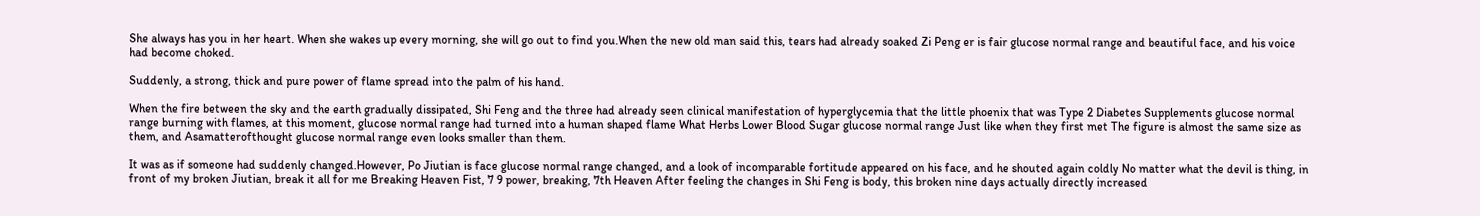She always has you in her heart. When she wakes up every morning, she will go out to find you.When the new old man said this, tears had already soaked Zi Peng er is fair glucose normal range and beautiful face, and his voice had become choked.

Suddenly, a strong, thick and pure power of flame spread into the palm of his hand.

When the fire between the sky and the earth gradually dissipated, Shi Feng and the three had already seen clinical manifestation of hyperglycemia that the little phoenix that was Type 2 Diabetes Supplements glucose normal range burning with flames, at this moment, glucose normal range had turned into a human shaped flame What Herbs Lower Blood Sugar glucose normal range Just like when they first met The figure is almost the same size as them, and Asamatterofthought glucose normal range even looks smaller than them.

It was as if someone had suddenly changed.However, Po Jiutian is face glucose normal range changed, and a look of incomparable fortitude appeared on his face, and he shouted again coldly No matter what the devil is thing, in front of my broken Jiutian, break it all for me Breaking Heaven Fist, 7 9 power, breaking, 7th Heaven After feeling the changes in Shi Feng is body, this broken nine days actually directly increased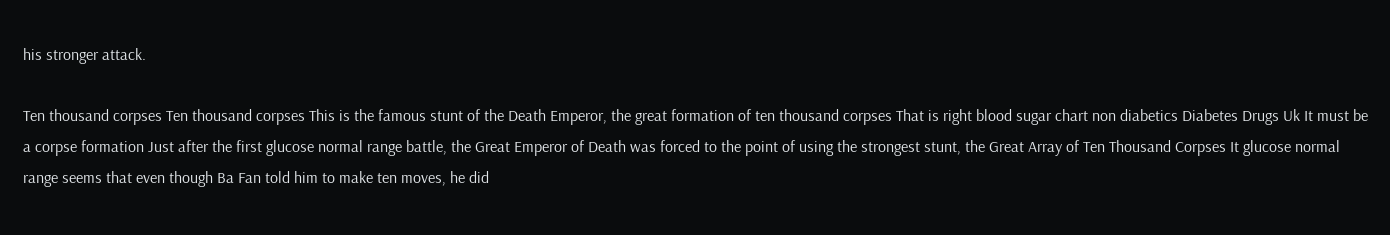his stronger attack.

Ten thousand corpses Ten thousand corpses This is the famous stunt of the Death Emperor, the great formation of ten thousand corpses That is right blood sugar chart non diabetics Diabetes Drugs Uk It must be a corpse formation Just after the first glucose normal range battle, the Great Emperor of Death was forced to the point of using the strongest stunt, the Great Array of Ten Thousand Corpses It glucose normal range seems that even though Ba Fan told him to make ten moves, he did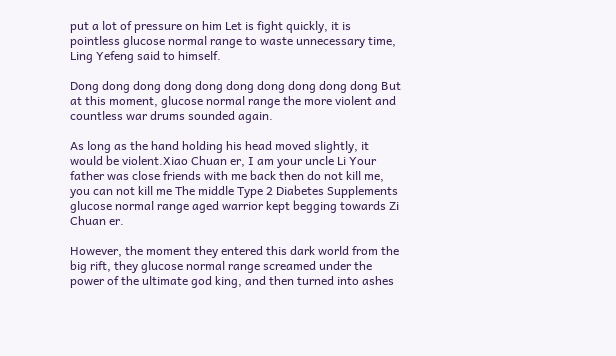put a lot of pressure on him Let is fight quickly, it is pointless glucose normal range to waste unnecessary time, Ling Yefeng said to himself.

Dong dong dong dong dong dong dong dong dong dong But at this moment, glucose normal range the more violent and countless war drums sounded again.

As long as the hand holding his head moved slightly, it would be violent.Xiao Chuan er, I am your uncle Li Your father was close friends with me back then do not kill me, you can not kill me The middle Type 2 Diabetes Supplements glucose normal range aged warrior kept begging towards Zi Chuan er.

However, the moment they entered this dark world from the big rift, they glucose normal range screamed under the power of the ultimate god king, and then turned into ashes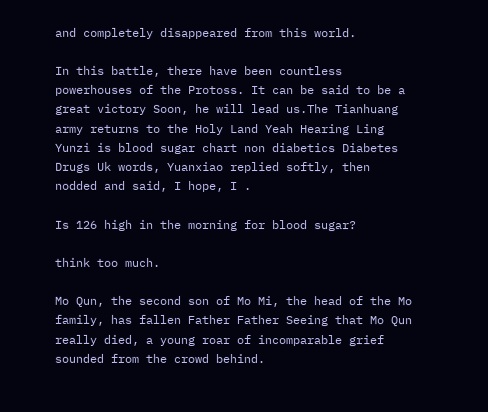and completely disappeared from this world.

In this battle, there have been countless powerhouses of the Protoss. It can be said to be a great victory Soon, he will lead us.The Tianhuang army returns to the Holy Land Yeah Hearing Ling Yunzi is blood sugar chart non diabetics Diabetes Drugs Uk words, Yuanxiao replied softly, then nodded and said, I hope, I .

Is 126 high in the morning for blood sugar?

think too much.

Mo Qun, the second son of Mo Mi, the head of the Mo family, has fallen Father Father Seeing that Mo Qun really died, a young roar of incomparable grief sounded from the crowd behind.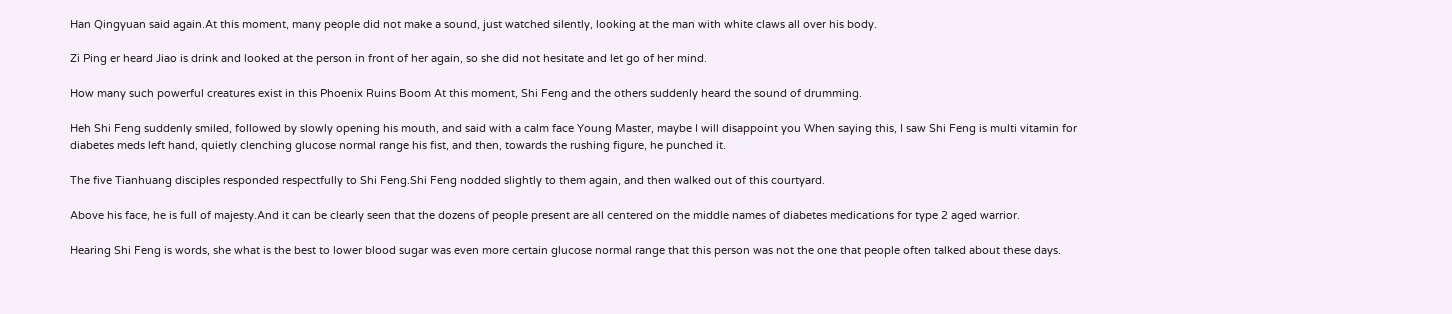Han Qingyuan said again.At this moment, many people did not make a sound, just watched silently, looking at the man with white claws all over his body.

Zi Ping er heard Jiao is drink and looked at the person in front of her again, so she did not hesitate and let go of her mind.

How many such powerful creatures exist in this Phoenix Ruins Boom At this moment, Shi Feng and the others suddenly heard the sound of drumming.

Heh Shi Feng suddenly smiled, followed by slowly opening his mouth, and said with a calm face Young Master, maybe I will disappoint you When saying this, I saw Shi Feng is multi vitamin for diabetes meds left hand, quietly clenching glucose normal range his fist, and then, towards the rushing figure, he punched it.

The five Tianhuang disciples responded respectfully to Shi Feng.Shi Feng nodded slightly to them again, and then walked out of this courtyard.

Above his face, he is full of majesty.And it can be clearly seen that the dozens of people present are all centered on the middle names of diabetes medications for type 2 aged warrior.

Hearing Shi Feng is words, she what is the best to lower blood sugar was even more certain glucose normal range that this person was not the one that people often talked about these days.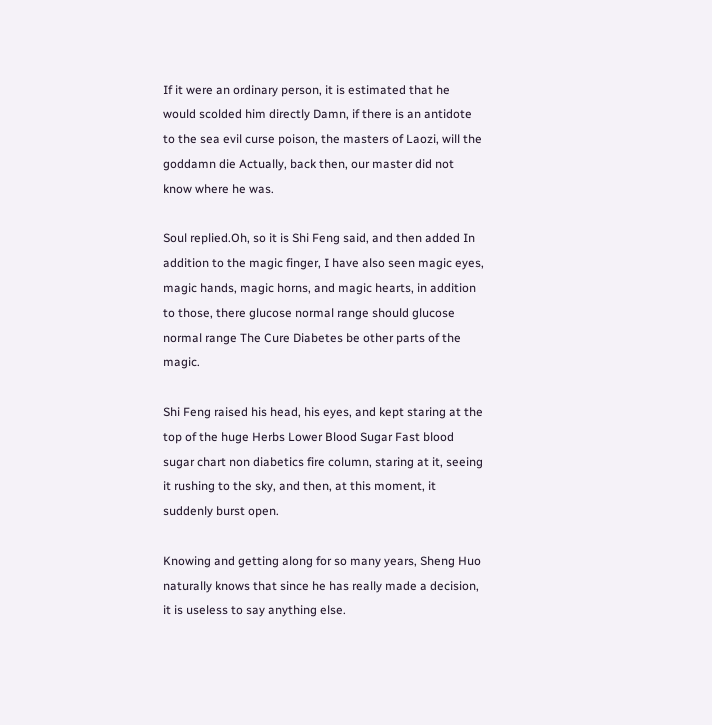If it were an ordinary person, it is estimated that he would scolded him directly Damn, if there is an antidote to the sea evil curse poison, the masters of Laozi, will the goddamn die Actually, back then, our master did not know where he was.

Soul replied.Oh, so it is Shi Feng said, and then added In addition to the magic finger, I have also seen magic eyes, magic hands, magic horns, and magic hearts, in addition to those, there glucose normal range should glucose normal range The Cure Diabetes be other parts of the magic.

Shi Feng raised his head, his eyes, and kept staring at the top of the huge Herbs Lower Blood Sugar Fast blood sugar chart non diabetics fire column, staring at it, seeing it rushing to the sky, and then, at this moment, it suddenly burst open.

Knowing and getting along for so many years, Sheng Huo naturally knows that since he has really made a decision, it is useless to say anything else.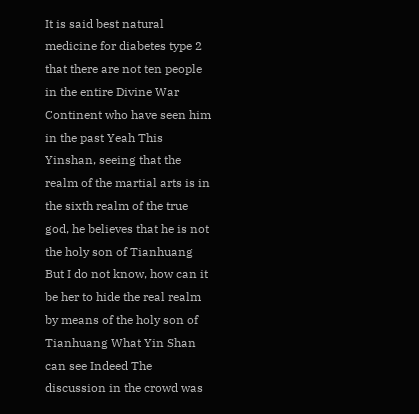It is said best natural medicine for diabetes type 2 that there are not ten people in the entire Divine War Continent who have seen him in the past Yeah This Yinshan, seeing that the realm of the martial arts is in the sixth realm of the true god, he believes that he is not the holy son of Tianhuang But I do not know, how can it be her to hide the real realm by means of the holy son of Tianhuang What Yin Shan can see Indeed The discussion in the crowd was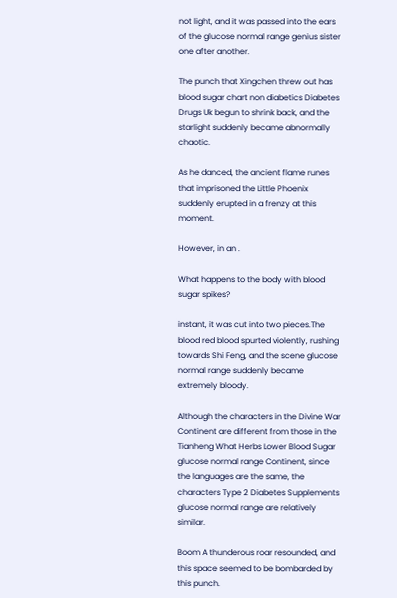not light, and it was passed into the ears of the glucose normal range genius sister one after another.

The punch that Xingchen threw out has blood sugar chart non diabetics Diabetes Drugs Uk begun to shrink back, and the starlight suddenly became abnormally chaotic.

As he danced, the ancient flame runes that imprisoned the Little Phoenix suddenly erupted in a frenzy at this moment.

However, in an .

What happens to the body with blood sugar spikes?

instant, it was cut into two pieces.The blood red blood spurted violently, rushing towards Shi Feng, and the scene glucose normal range suddenly became extremely bloody.

Although the characters in the Divine War Continent are different from those in the Tianheng What Herbs Lower Blood Sugar glucose normal range Continent, since the languages are the same, the characters Type 2 Diabetes Supplements glucose normal range are relatively similar.

Boom A thunderous roar resounded, and this space seemed to be bombarded by this punch.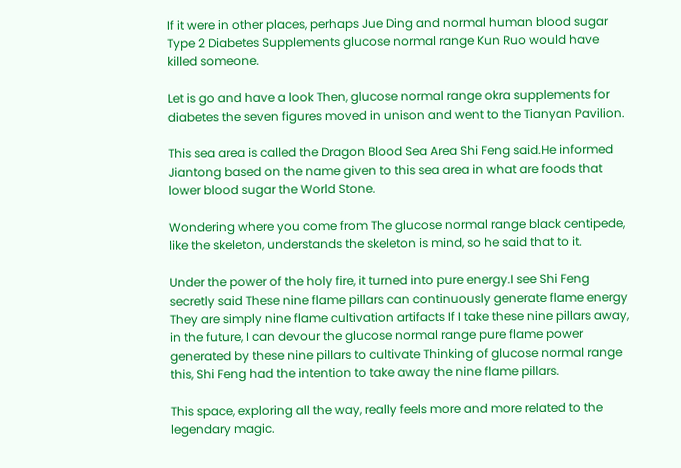If it were in other places, perhaps Jue Ding and normal human blood sugar Type 2 Diabetes Supplements glucose normal range Kun Ruo would have killed someone.

Let is go and have a look Then, glucose normal range okra supplements for diabetes the seven figures moved in unison and went to the Tianyan Pavilion.

This sea area is called the Dragon Blood Sea Area Shi Feng said.He informed Jiantong based on the name given to this sea area in what are foods that lower blood sugar the World Stone.

Wondering where you come from The glucose normal range black centipede, like the skeleton, understands the skeleton is mind, so he said that to it.

Under the power of the holy fire, it turned into pure energy.I see Shi Feng secretly said These nine flame pillars can continuously generate flame energy They are simply nine flame cultivation artifacts If I take these nine pillars away, in the future, I can devour the glucose normal range pure flame power generated by these nine pillars to cultivate Thinking of glucose normal range this, Shi Feng had the intention to take away the nine flame pillars.

This space, exploring all the way, really feels more and more related to the legendary magic.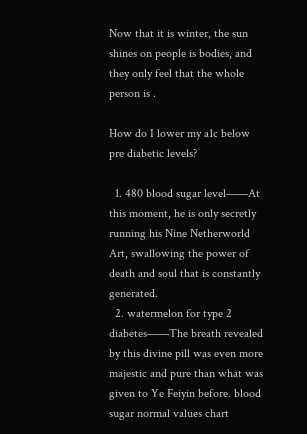Now that it is winter, the sun shines on people is bodies, and they only feel that the whole person is .

How do I lower my a1c below pre diabetic levels?

  1. 480 blood sugar level——At this moment, he is only secretly running his Nine Netherworld Art, swallowing the power of death and soul that is constantly generated.
  2. watermelon for type 2 diabetes——The breath revealed by this divine pill was even more majestic and pure than what was given to Ye Feiyin before. blood sugar normal values chart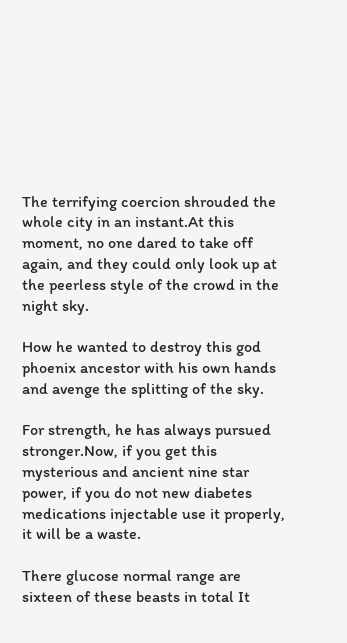The terrifying coercion shrouded the whole city in an instant.At this moment, no one dared to take off again, and they could only look up at the peerless style of the crowd in the night sky.

How he wanted to destroy this god phoenix ancestor with his own hands and avenge the splitting of the sky.

For strength, he has always pursued stronger.Now, if you get this mysterious and ancient nine star power, if you do not new diabetes medications injectable use it properly, it will be a waste.

There glucose normal range are sixteen of these beasts in total It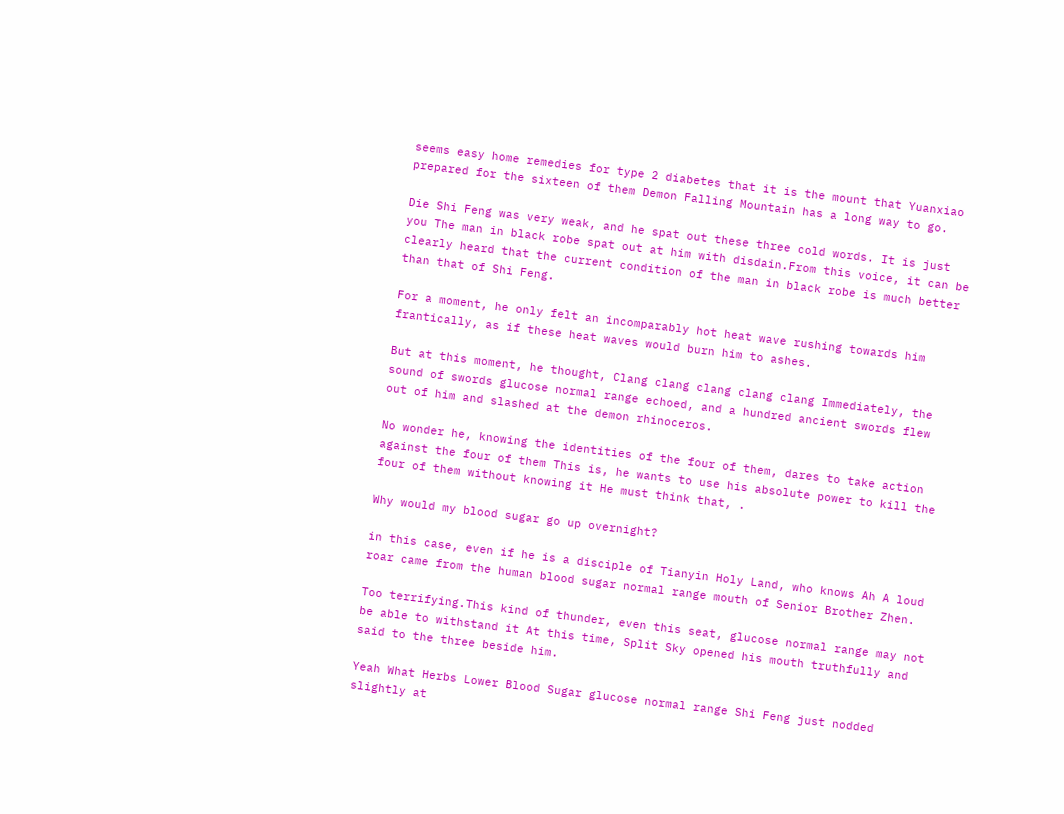seems easy home remedies for type 2 diabetes that it is the mount that Yuanxiao prepared for the sixteen of them Demon Falling Mountain has a long way to go.

Die Shi Feng was very weak, and he spat out these three cold words. It is just you The man in black robe spat out at him with disdain.From this voice, it can be clearly heard that the current condition of the man in black robe is much better than that of Shi Feng.

For a moment, he only felt an incomparably hot heat wave rushing towards him frantically, as if these heat waves would burn him to ashes.

But at this moment, he thought, Clang clang clang clang clang Immediately, the sound of swords glucose normal range echoed, and a hundred ancient swords flew out of him and slashed at the demon rhinoceros.

No wonder he, knowing the identities of the four of them, dares to take action against the four of them This is, he wants to use his absolute power to kill the four of them without knowing it He must think that, .

Why would my blood sugar go up overnight?

in this case, even if he is a disciple of Tianyin Holy Land, who knows Ah A loud roar came from the human blood sugar normal range mouth of Senior Brother Zhen.

Too terrifying.This kind of thunder, even this seat, glucose normal range may not be able to withstand it At this time, Split Sky opened his mouth truthfully and said to the three beside him.

Yeah What Herbs Lower Blood Sugar glucose normal range Shi Feng just nodded slightly at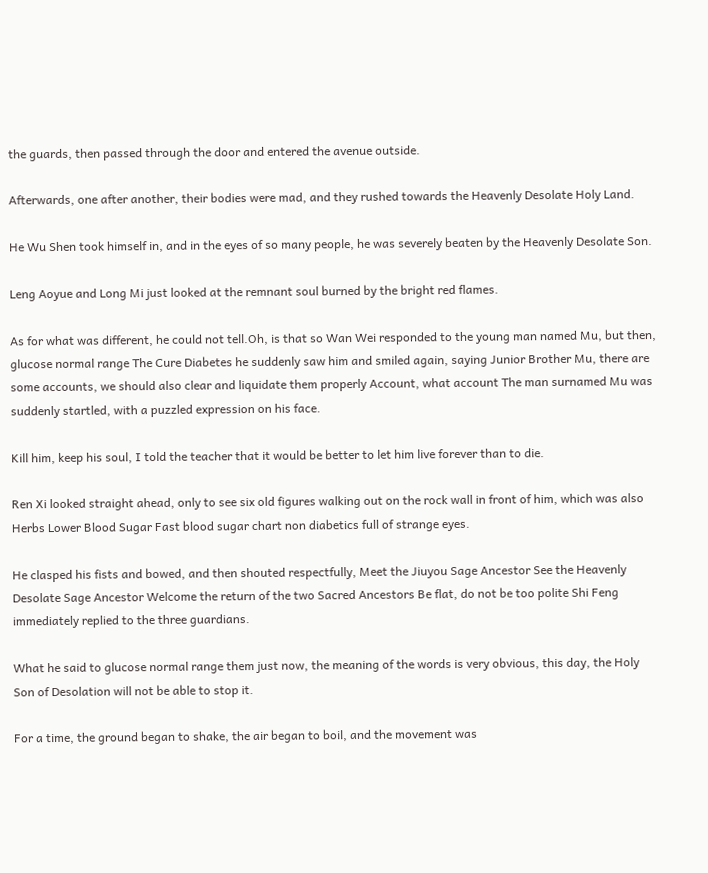the guards, then passed through the door and entered the avenue outside.

Afterwards, one after another, their bodies were mad, and they rushed towards the Heavenly Desolate Holy Land.

He Wu Shen took himself in, and in the eyes of so many people, he was severely beaten by the Heavenly Desolate Son.

Leng Aoyue and Long Mi just looked at the remnant soul burned by the bright red flames.

As for what was different, he could not tell.Oh, is that so Wan Wei responded to the young man named Mu, but then, glucose normal range The Cure Diabetes he suddenly saw him and smiled again, saying Junior Brother Mu, there are some accounts, we should also clear and liquidate them properly Account, what account The man surnamed Mu was suddenly startled, with a puzzled expression on his face.

Kill him, keep his soul, I told the teacher that it would be better to let him live forever than to die.

Ren Xi looked straight ahead, only to see six old figures walking out on the rock wall in front of him, which was also Herbs Lower Blood Sugar Fast blood sugar chart non diabetics full of strange eyes.

He clasped his fists and bowed, and then shouted respectfully, Meet the Jiuyou Sage Ancestor See the Heavenly Desolate Sage Ancestor Welcome the return of the two Sacred Ancestors Be flat, do not be too polite Shi Feng immediately replied to the three guardians.

What he said to glucose normal range them just now, the meaning of the words is very obvious, this day, the Holy Son of Desolation will not be able to stop it.

For a time, the ground began to shake, the air began to boil, and the movement was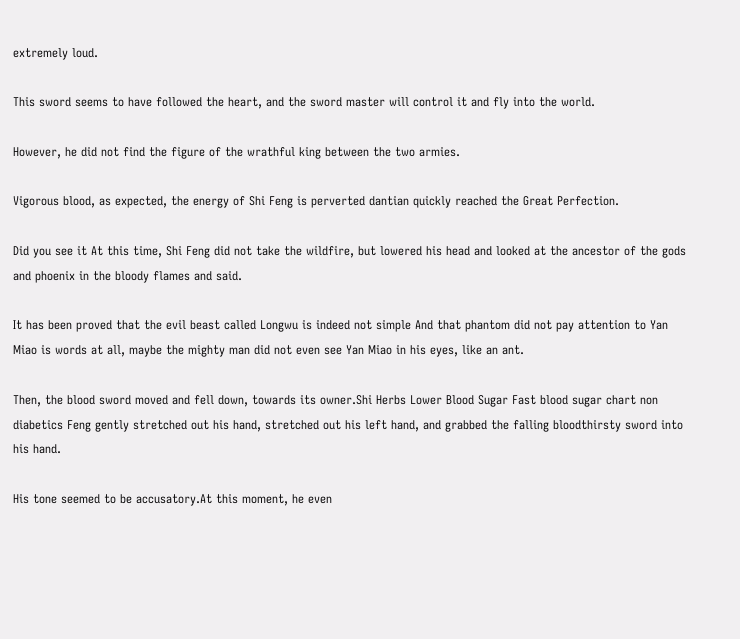extremely loud.

This sword seems to have followed the heart, and the sword master will control it and fly into the world.

However, he did not find the figure of the wrathful king between the two armies.

Vigorous blood, as expected, the energy of Shi Feng is perverted dantian quickly reached the Great Perfection.

Did you see it At this time, Shi Feng did not take the wildfire, but lowered his head and looked at the ancestor of the gods and phoenix in the bloody flames and said.

It has been proved that the evil beast called Longwu is indeed not simple And that phantom did not pay attention to Yan Miao is words at all, maybe the mighty man did not even see Yan Miao in his eyes, like an ant.

Then, the blood sword moved and fell down, towards its owner.Shi Herbs Lower Blood Sugar Fast blood sugar chart non diabetics Feng gently stretched out his hand, stretched out his left hand, and grabbed the falling bloodthirsty sword into his hand.

His tone seemed to be accusatory.At this moment, he even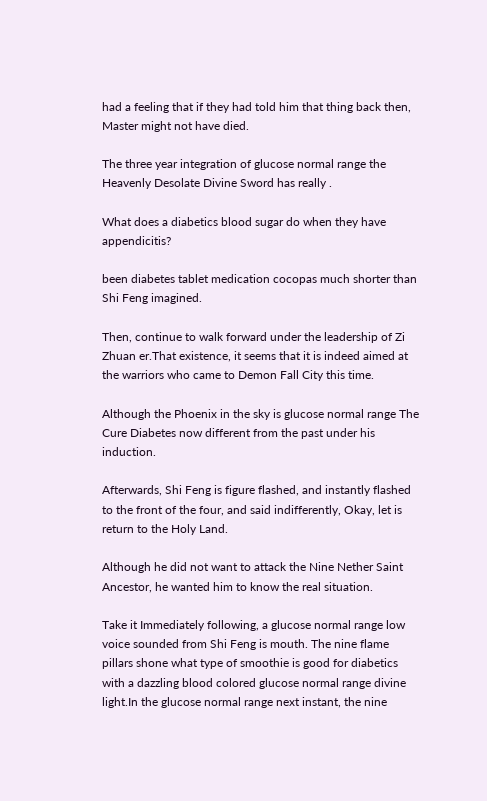had a feeling that if they had told him that thing back then, Master might not have died.

The three year integration of glucose normal range the Heavenly Desolate Divine Sword has really .

What does a diabetics blood sugar do when they have appendicitis?

been diabetes tablet medication cocopas much shorter than Shi Feng imagined.

Then, continue to walk forward under the leadership of Zi Zhuan er.That existence, it seems that it is indeed aimed at the warriors who came to Demon Fall City this time.

Although the Phoenix in the sky is glucose normal range The Cure Diabetes now different from the past under his induction.

Afterwards, Shi Feng is figure flashed, and instantly flashed to the front of the four, and said indifferently, Okay, let is return to the Holy Land.

Although he did not want to attack the Nine Nether Saint Ancestor, he wanted him to know the real situation.

Take it Immediately following, a glucose normal range low voice sounded from Shi Feng is mouth. The nine flame pillars shone what type of smoothie is good for diabetics with a dazzling blood colored glucose normal range divine light.In the glucose normal range next instant, the nine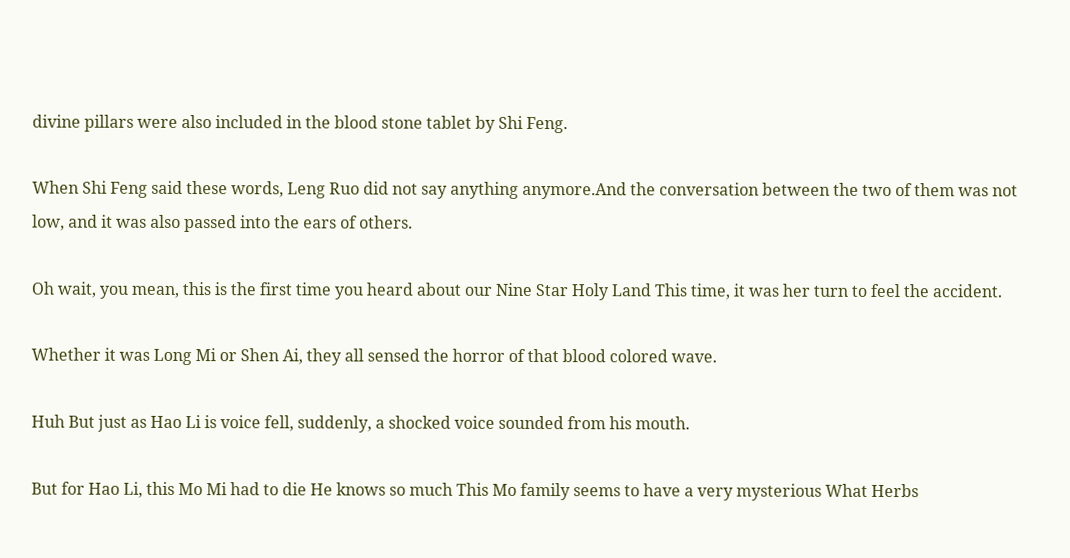divine pillars were also included in the blood stone tablet by Shi Feng.

When Shi Feng said these words, Leng Ruo did not say anything anymore.And the conversation between the two of them was not low, and it was also passed into the ears of others.

Oh wait, you mean, this is the first time you heard about our Nine Star Holy Land This time, it was her turn to feel the accident.

Whether it was Long Mi or Shen Ai, they all sensed the horror of that blood colored wave.

Huh But just as Hao Li is voice fell, suddenly, a shocked voice sounded from his mouth.

But for Hao Li, this Mo Mi had to die He knows so much This Mo family seems to have a very mysterious What Herbs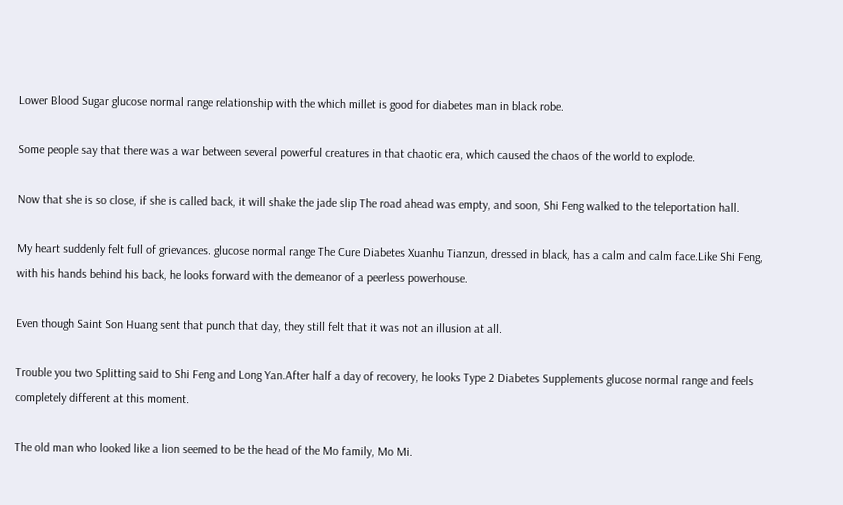Lower Blood Sugar glucose normal range relationship with the which millet is good for diabetes man in black robe.

Some people say that there was a war between several powerful creatures in that chaotic era, which caused the chaos of the world to explode.

Now that she is so close, if she is called back, it will shake the jade slip The road ahead was empty, and soon, Shi Feng walked to the teleportation hall.

My heart suddenly felt full of grievances. glucose normal range The Cure Diabetes Xuanhu Tianzun, dressed in black, has a calm and calm face.Like Shi Feng, with his hands behind his back, he looks forward with the demeanor of a peerless powerhouse.

Even though Saint Son Huang sent that punch that day, they still felt that it was not an illusion at all.

Trouble you two Splitting said to Shi Feng and Long Yan.After half a day of recovery, he looks Type 2 Diabetes Supplements glucose normal range and feels completely different at this moment.

The old man who looked like a lion seemed to be the head of the Mo family, Mo Mi.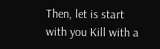Then, let is start with you Kill with a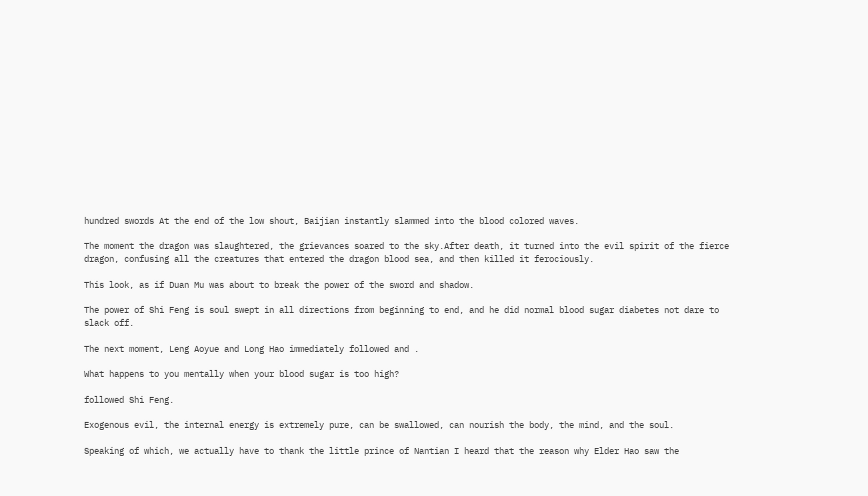hundred swords At the end of the low shout, Baijian instantly slammed into the blood colored waves.

The moment the dragon was slaughtered, the grievances soared to the sky.After death, it turned into the evil spirit of the fierce dragon, confusing all the creatures that entered the dragon blood sea, and then killed it ferociously.

This look, as if Duan Mu was about to break the power of the sword and shadow.

The power of Shi Feng is soul swept in all directions from beginning to end, and he did normal blood sugar diabetes not dare to slack off.

The next moment, Leng Aoyue and Long Hao immediately followed and .

What happens to you mentally when your blood sugar is too high?

followed Shi Feng.

Exogenous evil, the internal energy is extremely pure, can be swallowed, can nourish the body, the mind, and the soul.

Speaking of which, we actually have to thank the little prince of Nantian I heard that the reason why Elder Hao saw the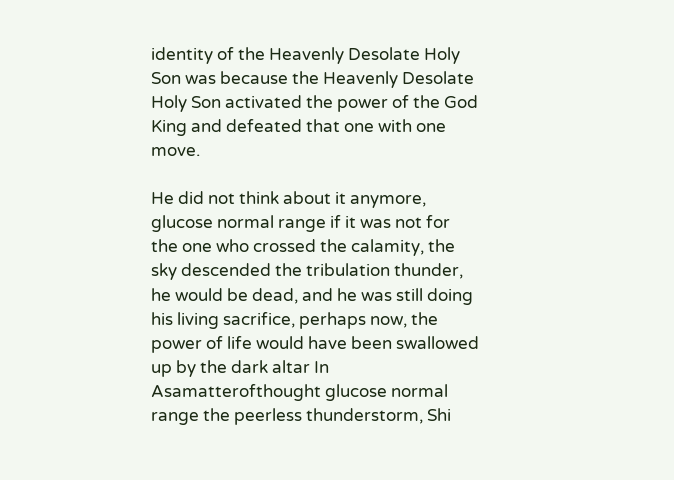identity of the Heavenly Desolate Holy Son was because the Heavenly Desolate Holy Son activated the power of the God King and defeated that one with one move.

He did not think about it anymore, glucose normal range if it was not for the one who crossed the calamity, the sky descended the tribulation thunder, he would be dead, and he was still doing his living sacrifice, perhaps now, the power of life would have been swallowed up by the dark altar In Asamatterofthought glucose normal range the peerless thunderstorm, Shi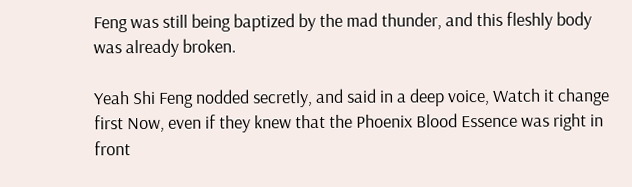Feng was still being baptized by the mad thunder, and this fleshly body was already broken.

Yeah Shi Feng nodded secretly, and said in a deep voice, Watch it change first Now, even if they knew that the Phoenix Blood Essence was right in front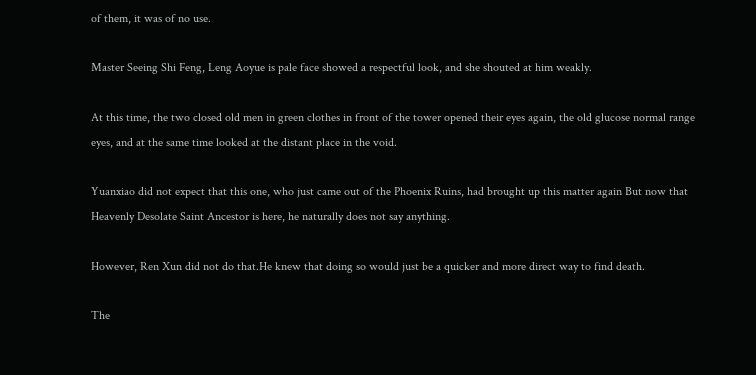of them, it was of no use.

Master Seeing Shi Feng, Leng Aoyue is pale face showed a respectful look, and she shouted at him weakly.

At this time, the two closed old men in green clothes in front of the tower opened their eyes again, the old glucose normal range eyes, and at the same time looked at the distant place in the void.

Yuanxiao did not expect that this one, who just came out of the Phoenix Ruins, had brought up this matter again But now that Heavenly Desolate Saint Ancestor is here, he naturally does not say anything.

However, Ren Xun did not do that.He knew that doing so would just be a quicker and more direct way to find death.

The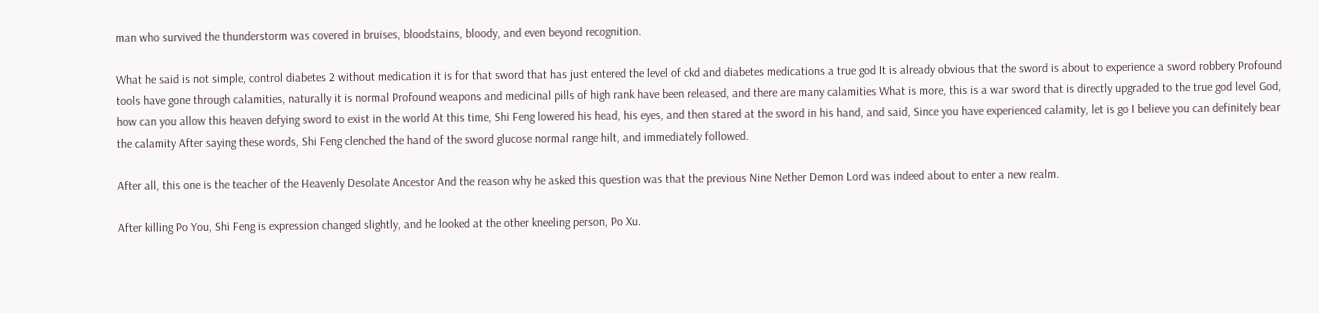man who survived the thunderstorm was covered in bruises, bloodstains, bloody, and even beyond recognition.

What he said is not simple, control diabetes 2 without medication it is for that sword that has just entered the level of ckd and diabetes medications a true god It is already obvious that the sword is about to experience a sword robbery Profound tools have gone through calamities, naturally it is normal Profound weapons and medicinal pills of high rank have been released, and there are many calamities What is more, this is a war sword that is directly upgraded to the true god level God, how can you allow this heaven defying sword to exist in the world At this time, Shi Feng lowered his head, his eyes, and then stared at the sword in his hand, and said, Since you have experienced calamity, let is go I believe you can definitely bear the calamity After saying these words, Shi Feng clenched the hand of the sword glucose normal range hilt, and immediately followed.

After all, this one is the teacher of the Heavenly Desolate Ancestor And the reason why he asked this question was that the previous Nine Nether Demon Lord was indeed about to enter a new realm.

After killing Po You, Shi Feng is expression changed slightly, and he looked at the other kneeling person, Po Xu.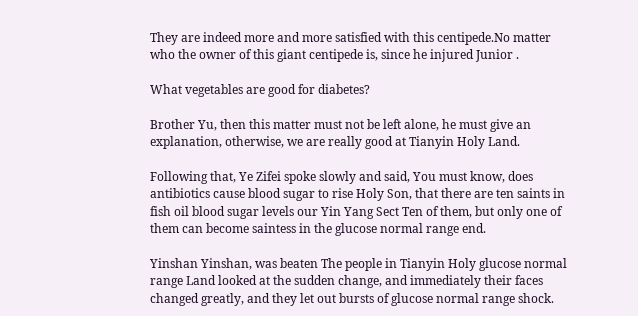They are indeed more and more satisfied with this centipede.No matter who the owner of this giant centipede is, since he injured Junior .

What vegetables are good for diabetes?

Brother Yu, then this matter must not be left alone, he must give an explanation, otherwise, we are really good at Tianyin Holy Land.

Following that, Ye Zifei spoke slowly and said, You must know, does antibiotics cause blood sugar to rise Holy Son, that there are ten saints in fish oil blood sugar levels our Yin Yang Sect Ten of them, but only one of them can become saintess in the glucose normal range end.

Yinshan Yinshan, was beaten The people in Tianyin Holy glucose normal range Land looked at the sudden change, and immediately their faces changed greatly, and they let out bursts of glucose normal range shock.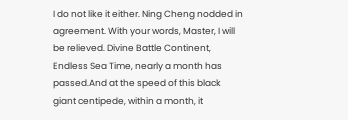I do not like it either. Ning Cheng nodded in agreement. With your words, Master, I will be relieved. Divine Battle Continent, Endless Sea Time, nearly a month has passed.And at the speed of this black giant centipede, within a month, it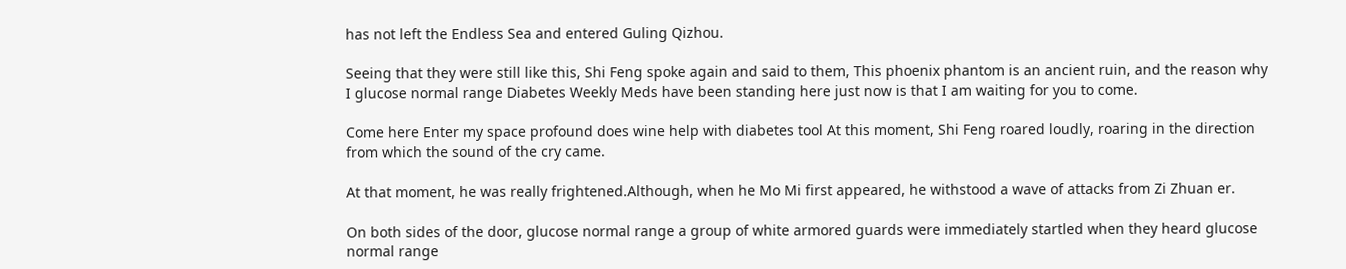has not left the Endless Sea and entered Guling Qizhou.

Seeing that they were still like this, Shi Feng spoke again and said to them, This phoenix phantom is an ancient ruin, and the reason why I glucose normal range Diabetes Weekly Meds have been standing here just now is that I am waiting for you to come.

Come here Enter my space profound does wine help with diabetes tool At this moment, Shi Feng roared loudly, roaring in the direction from which the sound of the cry came.

At that moment, he was really frightened.Although, when he Mo Mi first appeared, he withstood a wave of attacks from Zi Zhuan er.

On both sides of the door, glucose normal range a group of white armored guards were immediately startled when they heard glucose normal range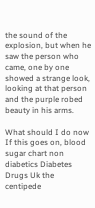the sound of the explosion, but when he saw the person who came, one by one showed a strange look, looking at that person and the purple robed beauty in his arms.

What should I do now If this goes on, blood sugar chart non diabetics Diabetes Drugs Uk the centipede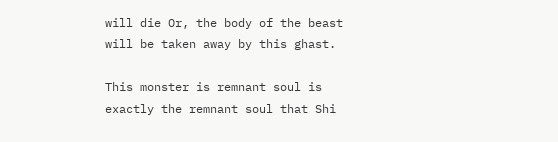will die Or, the body of the beast will be taken away by this ghast.

This monster is remnant soul is exactly the remnant soul that Shi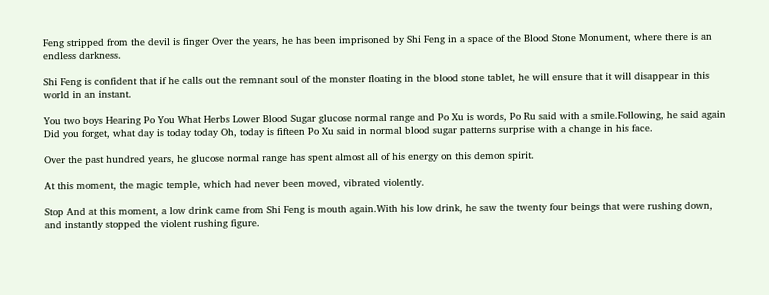Feng stripped from the devil is finger Over the years, he has been imprisoned by Shi Feng in a space of the Blood Stone Monument, where there is an endless darkness.

Shi Feng is confident that if he calls out the remnant soul of the monster floating in the blood stone tablet, he will ensure that it will disappear in this world in an instant.

You two boys Hearing Po You What Herbs Lower Blood Sugar glucose normal range and Po Xu is words, Po Ru said with a smile.Following, he said again Did you forget, what day is today today Oh, today is fifteen Po Xu said in normal blood sugar patterns surprise with a change in his face.

Over the past hundred years, he glucose normal range has spent almost all of his energy on this demon spirit.

At this moment, the magic temple, which had never been moved, vibrated violently.

Stop And at this moment, a low drink came from Shi Feng is mouth again.With his low drink, he saw the twenty four beings that were rushing down, and instantly stopped the violent rushing figure.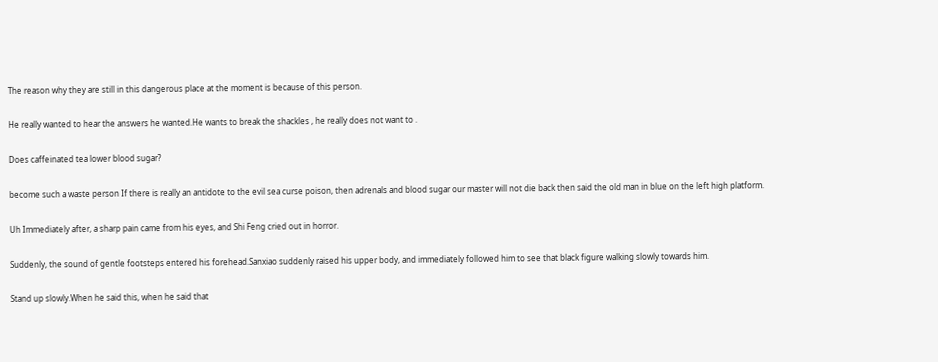The reason why they are still in this dangerous place at the moment is because of this person.

He really wanted to hear the answers he wanted.He wants to break the shackles , he really does not want to .

Does caffeinated tea lower blood sugar?

become such a waste person If there is really an antidote to the evil sea curse poison, then adrenals and blood sugar our master will not die back then said the old man in blue on the left high platform.

Uh Immediately after, a sharp pain came from his eyes, and Shi Feng cried out in horror.

Suddenly, the sound of gentle footsteps entered his forehead.Sanxiao suddenly raised his upper body, and immediately followed him to see that black figure walking slowly towards him.

Stand up slowly.When he said this, when he said that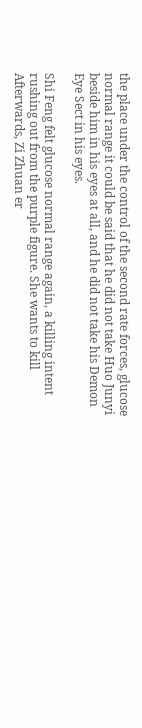the place under the control of the second rate forces, glucose normal range it could be said that he did not take Huo Junyi beside him in his eyes at all, and he did not take his Demon Eye Sect in his eyes.

Shi Feng felt glucose normal range again, a killing intent rushing out from the purple figure. She wants to kill Afterwards, Zi Zhuan er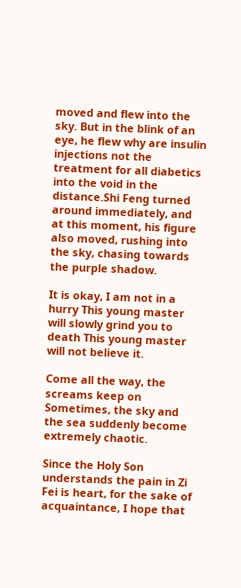moved and flew into the sky. But in the blink of an eye, he flew why are insulin injections not the treatment for all diabetics into the void in the distance.Shi Feng turned around immediately, and at this moment, his figure also moved, rushing into the sky, chasing towards the purple shadow.

It is okay, I am not in a hurry This young master will slowly grind you to death This young master will not believe it.

Come all the way, the screams keep on Sometimes, the sky and the sea suddenly become extremely chaotic.

Since the Holy Son understands the pain in Zi Fei is heart, for the sake of acquaintance, I hope that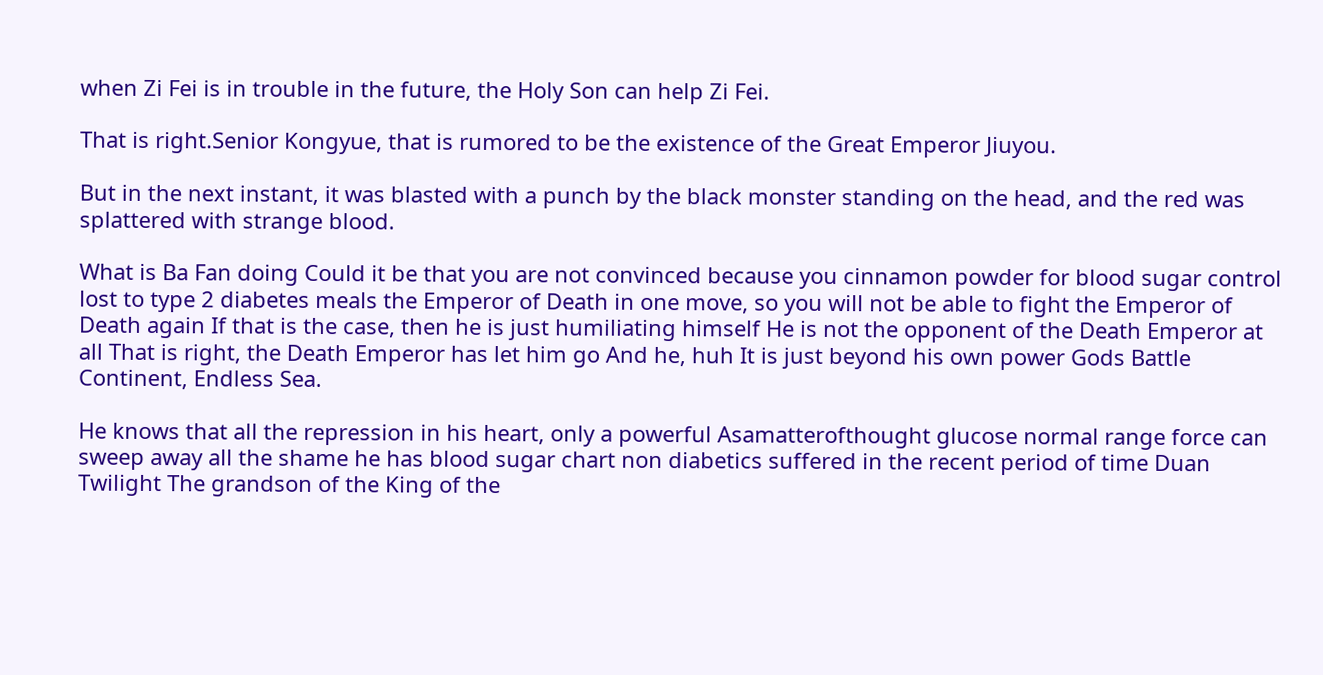when Zi Fei is in trouble in the future, the Holy Son can help Zi Fei.

That is right.Senior Kongyue, that is rumored to be the existence of the Great Emperor Jiuyou.

But in the next instant, it was blasted with a punch by the black monster standing on the head, and the red was splattered with strange blood.

What is Ba Fan doing Could it be that you are not convinced because you cinnamon powder for blood sugar control lost to type 2 diabetes meals the Emperor of Death in one move, so you will not be able to fight the Emperor of Death again If that is the case, then he is just humiliating himself He is not the opponent of the Death Emperor at all That is right, the Death Emperor has let him go And he, huh It is just beyond his own power Gods Battle Continent, Endless Sea.

He knows that all the repression in his heart, only a powerful Asamatterofthought glucose normal range force can sweep away all the shame he has blood sugar chart non diabetics suffered in the recent period of time Duan Twilight The grandson of the King of the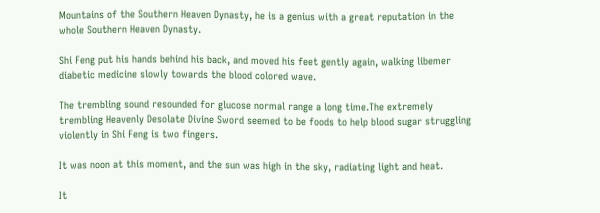Mountains of the Southern Heaven Dynasty, he is a genius with a great reputation in the whole Southern Heaven Dynasty.

Shi Feng put his hands behind his back, and moved his feet gently again, walking libemer diabetic medicine slowly towards the blood colored wave.

The trembling sound resounded for glucose normal range a long time.The extremely trembling Heavenly Desolate Divine Sword seemed to be foods to help blood sugar struggling violently in Shi Feng is two fingers.

It was noon at this moment, and the sun was high in the sky, radiating light and heat.

It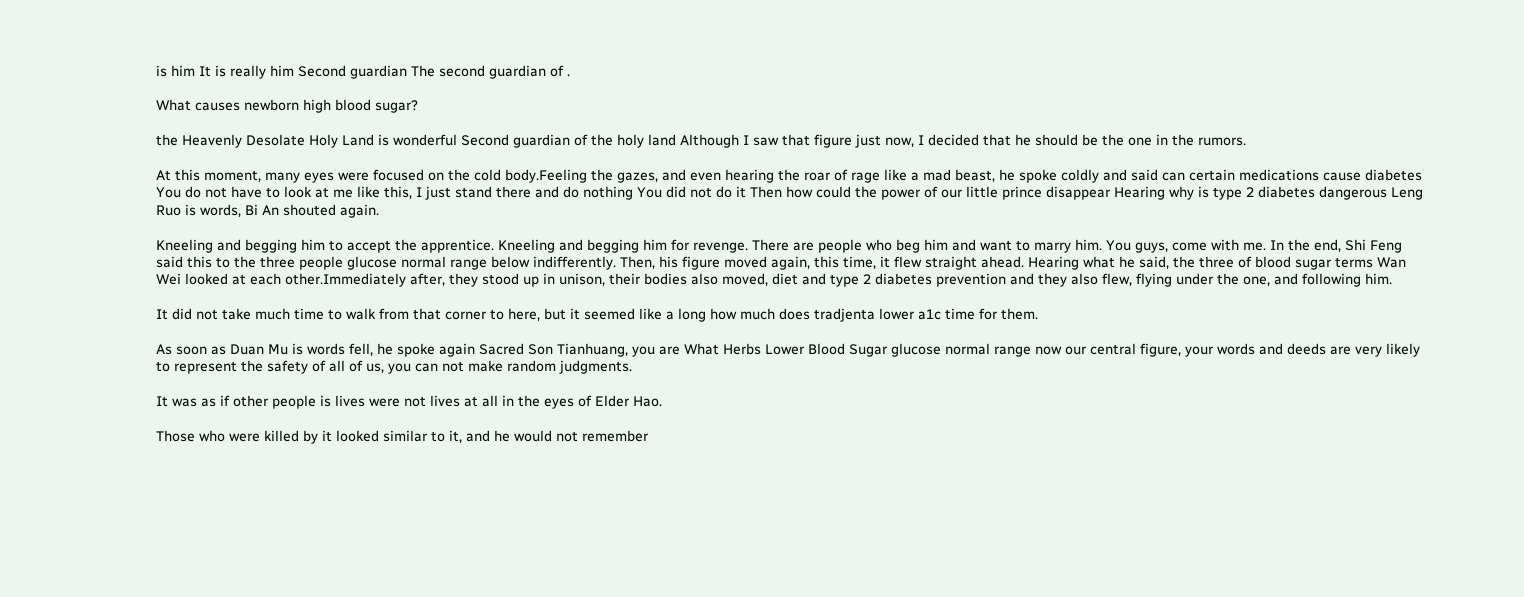is him It is really him Second guardian The second guardian of .

What causes newborn high blood sugar?

the Heavenly Desolate Holy Land is wonderful Second guardian of the holy land Although I saw that figure just now, I decided that he should be the one in the rumors.

At this moment, many eyes were focused on the cold body.Feeling the gazes, and even hearing the roar of rage like a mad beast, he spoke coldly and said can certain medications cause diabetes You do not have to look at me like this, I just stand there and do nothing You did not do it Then how could the power of our little prince disappear Hearing why is type 2 diabetes dangerous Leng Ruo is words, Bi An shouted again.

Kneeling and begging him to accept the apprentice. Kneeling and begging him for revenge. There are people who beg him and want to marry him. You guys, come with me. In the end, Shi Feng said this to the three people glucose normal range below indifferently. Then, his figure moved again, this time, it flew straight ahead. Hearing what he said, the three of blood sugar terms Wan Wei looked at each other.Immediately after, they stood up in unison, their bodies also moved, diet and type 2 diabetes prevention and they also flew, flying under the one, and following him.

It did not take much time to walk from that corner to here, but it seemed like a long how much does tradjenta lower a1c time for them.

As soon as Duan Mu is words fell, he spoke again Sacred Son Tianhuang, you are What Herbs Lower Blood Sugar glucose normal range now our central figure, your words and deeds are very likely to represent the safety of all of us, you can not make random judgments.

It was as if other people is lives were not lives at all in the eyes of Elder Hao.

Those who were killed by it looked similar to it, and he would not remember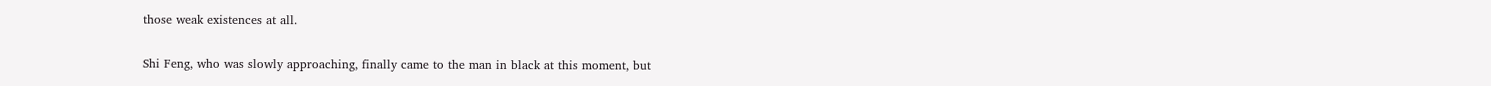those weak existences at all.

Shi Feng, who was slowly approaching, finally came to the man in black at this moment, but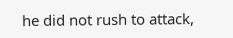he did not rush to attack,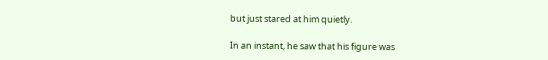but just stared at him quietly.

In an instant, he saw that his figure was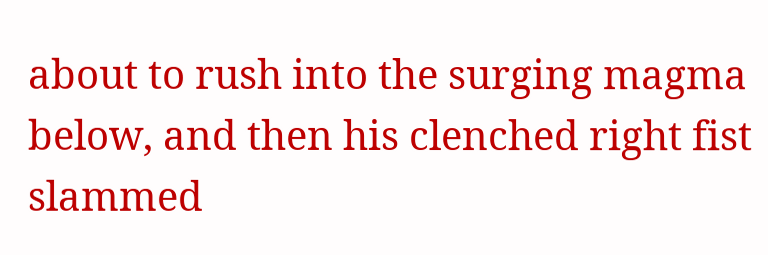about to rush into the surging magma below, and then his clenched right fist slammed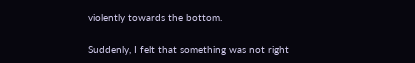violently towards the bottom.

Suddenly, I felt that something was not right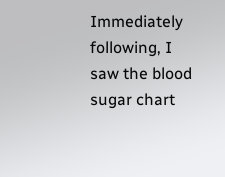Immediately following, I saw the blood sugar chart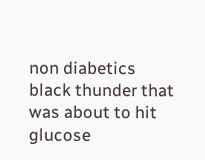non diabetics black thunder that was about to hit glucose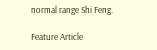normal range Shi Feng.

Feature Article